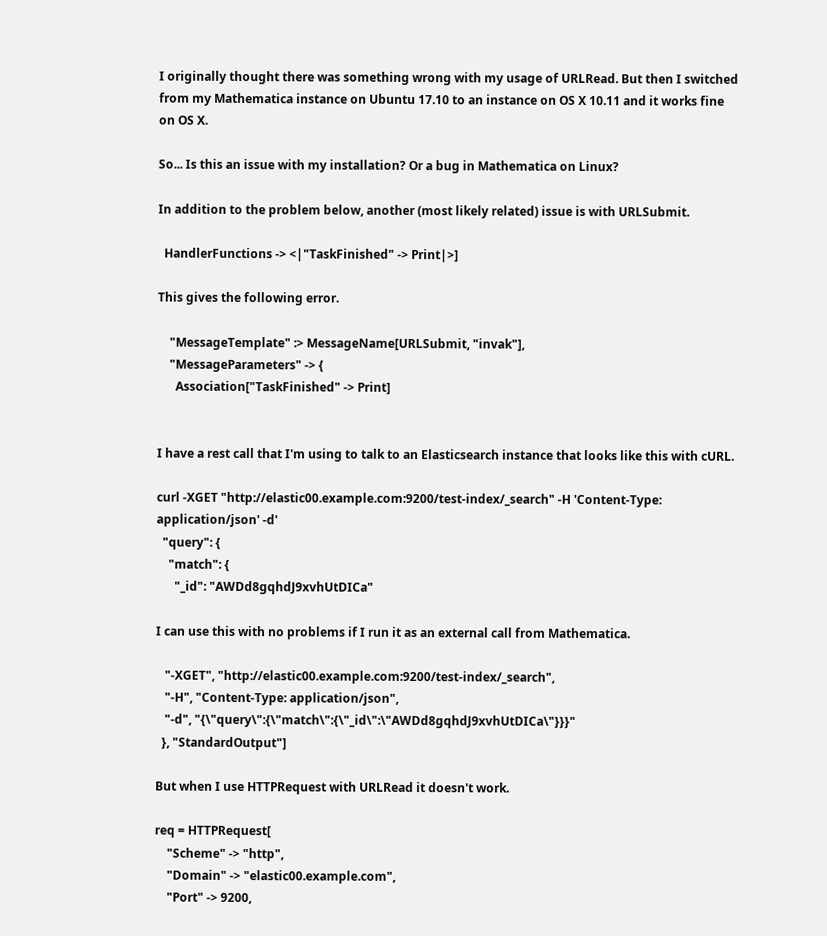I originally thought there was something wrong with my usage of URLRead. But then I switched from my Mathematica instance on Ubuntu 17.10 to an instance on OS X 10.11 and it works fine on OS X.

So... Is this an issue with my installation? Or a bug in Mathematica on Linux?

In addition to the problem below, another (most likely related) issue is with URLSubmit.

  HandlerFunctions -> <|"TaskFinished" -> Print|>]

This gives the following error.

    "MessageTemplate" :> MessageName[URLSubmit, "invak"],
    "MessageParameters" -> {
      Association["TaskFinished" -> Print]


I have a rest call that I'm using to talk to an Elasticsearch instance that looks like this with cURL.

curl -XGET "http://elastic00.example.com:9200/test-index/_search" -H 'Content-Type: application/json' -d'
  "query": {
    "match": {
      "_id": "AWDd8gqhdJ9xvhUtDICa"

I can use this with no problems if I run it as an external call from Mathematica.

   "-XGET", "http://elastic00.example.com:9200/test-index/_search",
   "-H", "Content-Type: application/json",
   "-d", "{\"query\":{\"match\":{\"_id\":\"AWDd8gqhdJ9xvhUtDICa\"}}}"
  }, "StandardOutput"]

But when I use HTTPRequest with URLRead it doesn't work.

req = HTTPRequest[
    "Scheme" -> "http",
    "Domain" -> "elastic00.example.com",
    "Port" -> 9200,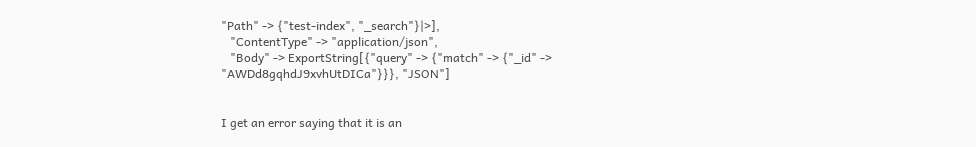"Path" -> {"test-index", "_search"}|>],
   "ContentType" -> "application/json",
   "Body" -> ExportString[{"query" -> {"match" -> {"_id" -> "AWDd8gqhdJ9xvhUtDICa"}}}, "JSON"]


I get an error saying that it is an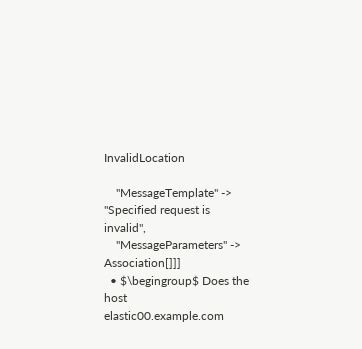InvalidLocation

    "MessageTemplate" -> "Specified request is invalid",
    "MessageParameters" -> Association[]]]
  • $\begingroup$ Does the host elastic00.example.com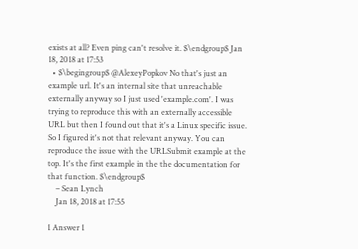exists at all? Even ping can't resolve it. $\endgroup$ Jan 18, 2018 at 17:53
  • $\begingroup$ @AlexeyPopkov No that's just an example url. It's an internal site that unreachable externally anyway so I just used 'example.com'. I was trying to reproduce this with an externally accessible URL but then I found out that it's a Linux specific issue. So I figured it's not that relevant anyway. You can reproduce the issue with the URLSubmit example at the top. It's the first example in the the documentation for that function. $\endgroup$
    – Sean Lynch
    Jan 18, 2018 at 17:55

1 Answer 1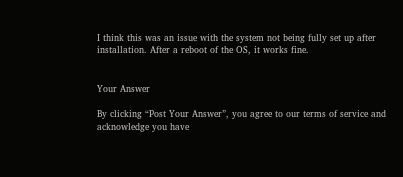I think this was an issue with the system not being fully set up after installation. After a reboot of the OS, it works fine.


Your Answer

By clicking “Post Your Answer”, you agree to our terms of service and acknowledge you have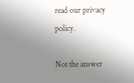read our privacy policy.

Not the answer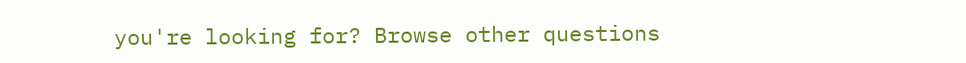you're looking for? Browse other questions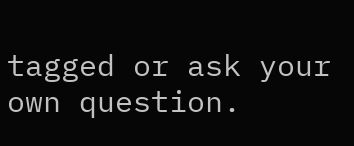tagged or ask your own question.